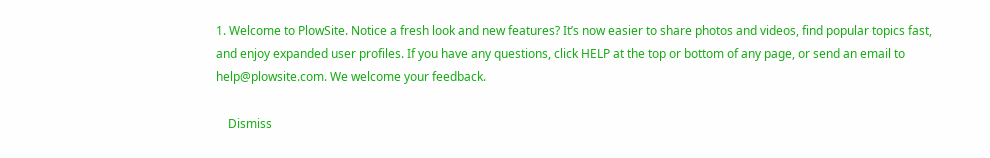1. Welcome to PlowSite. Notice a fresh look and new features? It’s now easier to share photos and videos, find popular topics fast, and enjoy expanded user profiles. If you have any questions, click HELP at the top or bottom of any page, or send an email to help@plowsite.com. We welcome your feedback.

    Dismiss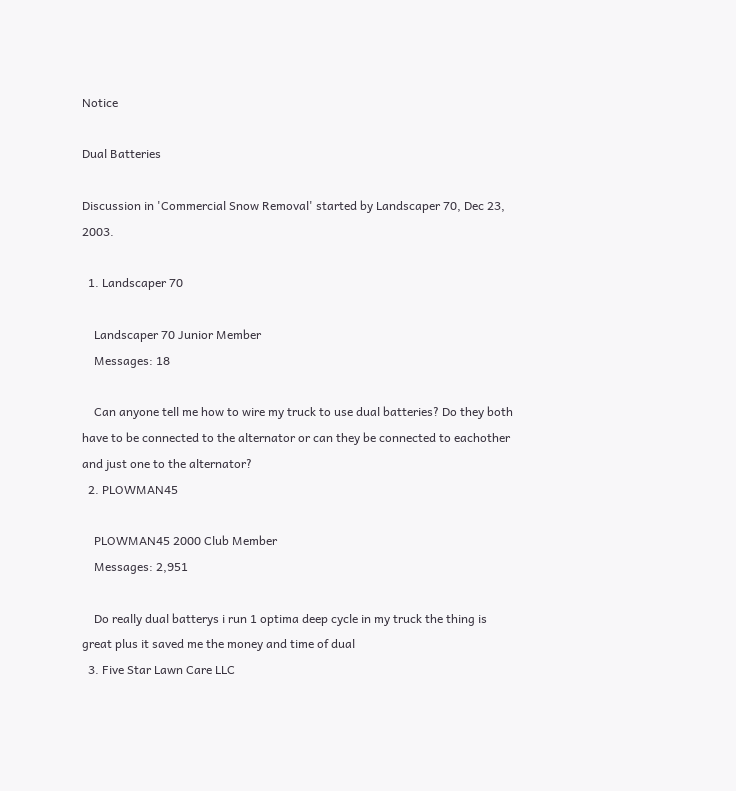Notice

Dual Batteries

Discussion in 'Commercial Snow Removal' started by Landscaper 70, Dec 23, 2003.

  1. Landscaper 70

    Landscaper 70 Junior Member
    Messages: 18

    Can anyone tell me how to wire my truck to use dual batteries? Do they both have to be connected to the alternator or can they be connected to eachother and just one to the alternator?
  2. PLOWMAN45

    PLOWMAN45 2000 Club Member
    Messages: 2,951

    Do really dual batterys i run 1 optima deep cycle in my truck the thing is great plus it saved me the money and time of dual
  3. Five Star Lawn Care LLC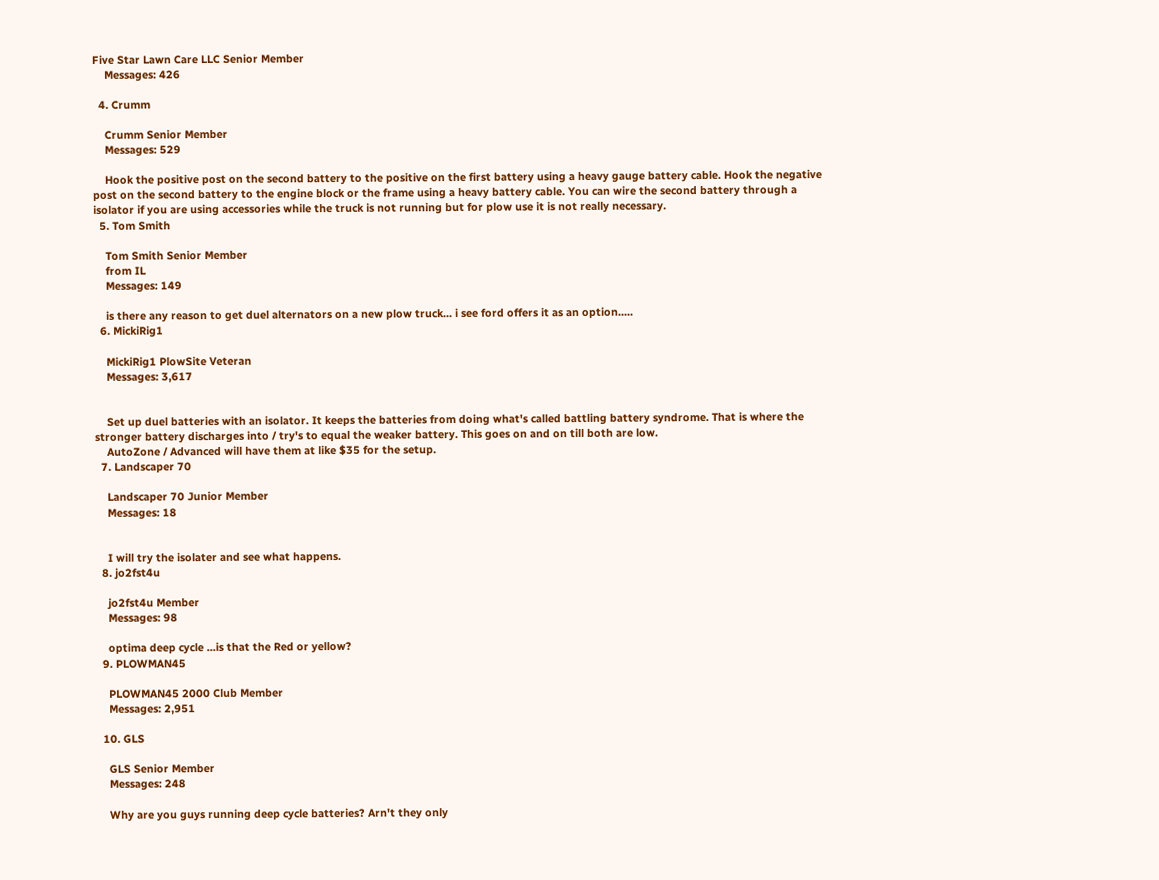Five Star Lawn Care LLC Senior Member
    Messages: 426

  4. Crumm

    Crumm Senior Member
    Messages: 529

    Hook the positive post on the second battery to the positive on the first battery using a heavy gauge battery cable. Hook the negative post on the second battery to the engine block or the frame using a heavy battery cable. You can wire the second battery through a isolator if you are using accessories while the truck is not running but for plow use it is not really necessary.
  5. Tom Smith

    Tom Smith Senior Member
    from IL
    Messages: 149

    is there any reason to get duel alternators on a new plow truck... i see ford offers it as an option.....
  6. MickiRig1

    MickiRig1 PlowSite Veteran
    Messages: 3,617


    Set up duel batteries with an isolator. It keeps the batteries from doing what's called battling battery syndrome. That is where the stronger battery discharges into / try's to equal the weaker battery. This goes on and on till both are low.
    AutoZone / Advanced will have them at like $35 for the setup.
  7. Landscaper 70

    Landscaper 70 Junior Member
    Messages: 18


    I will try the isolater and see what happens.
  8. jo2fst4u

    jo2fst4u Member
    Messages: 98

    optima deep cycle ...is that the Red or yellow?
  9. PLOWMAN45

    PLOWMAN45 2000 Club Member
    Messages: 2,951

  10. GLS

    GLS Senior Member
    Messages: 248

    Why are you guys running deep cycle batteries? Arn't they only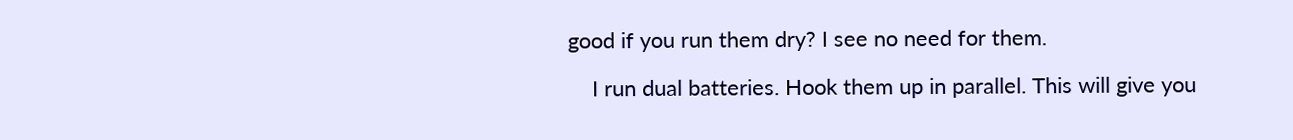good if you run them dry? I see no need for them.

    I run dual batteries. Hook them up in parallel. This will give you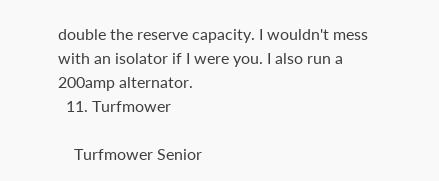double the reserve capacity. I wouldn't mess with an isolator if I were you. I also run a 200amp alternator.
  11. Turfmower

    Turfmower Senior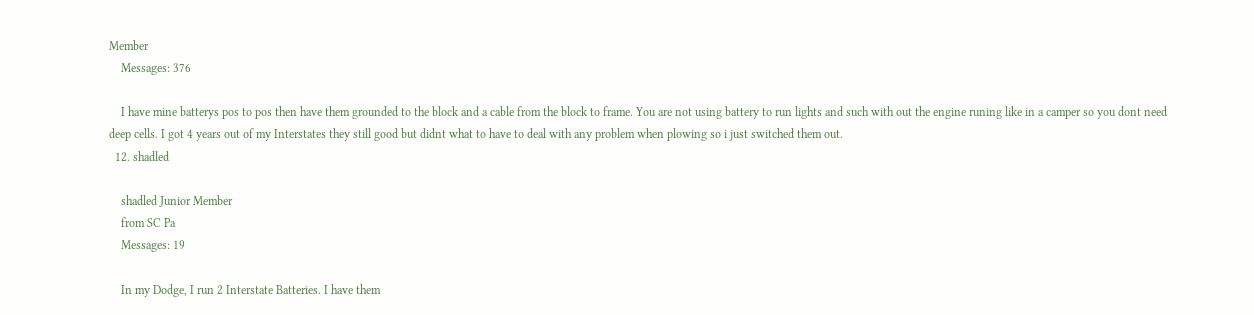Member
    Messages: 376

    I have mine batterys pos to pos then have them grounded to the block and a cable from the block to frame. You are not using battery to run lights and such with out the engine runing like in a camper so you dont need deep cells. I got 4 years out of my Interstates they still good but didnt what to have to deal with any problem when plowing so i just switched them out.
  12. shadled

    shadled Junior Member
    from SC Pa
    Messages: 19

    In my Dodge, I run 2 Interstate Batteries. I have them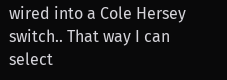wired into a Cole Hersey switch.. That way I can select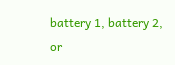battery 1, battery 2, or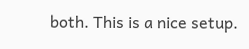both. This is a nice setup.